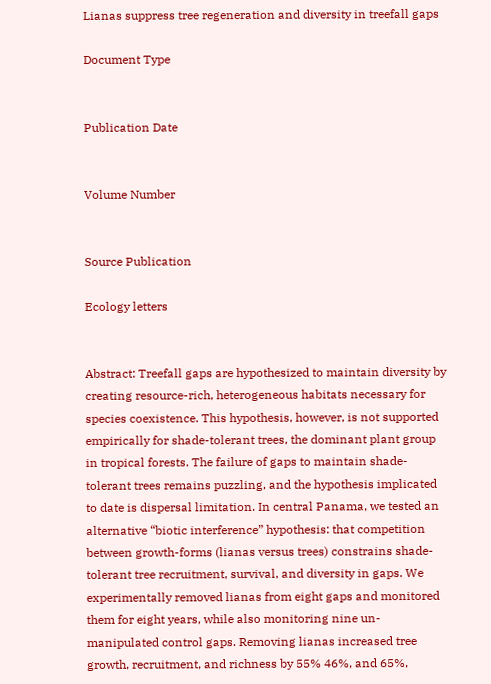Lianas suppress tree regeneration and diversity in treefall gaps

Document Type


Publication Date


Volume Number


Source Publication

Ecology letters


Abstract: Treefall gaps are hypothesized to maintain diversity by creating resource-rich, heterogeneous habitats necessary for species coexistence. This hypothesis, however, is not supported empirically for shade-tolerant trees, the dominant plant group in tropical forests. The failure of gaps to maintain shade-tolerant trees remains puzzling, and the hypothesis implicated to date is dispersal limitation. In central Panama, we tested an alternative “biotic interference” hypothesis: that competition between growth-forms (lianas versus trees) constrains shade-tolerant tree recruitment, survival, and diversity in gaps. We experimentally removed lianas from eight gaps and monitored them for eight years, while also monitoring nine un-manipulated control gaps. Removing lianas increased tree growth, recruitment, and richness by 55% 46%, and 65%,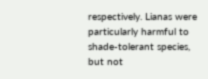respectively. Lianas were particularly harmful to shade-tolerant species, but not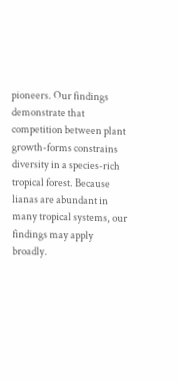pioneers. Our findings demonstrate that competition between plant growth-forms constrains diversity in a species-rich tropical forest. Because lianas are abundant in many tropical systems, our findings may apply broadly.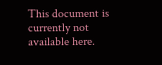This document is currently not available here.